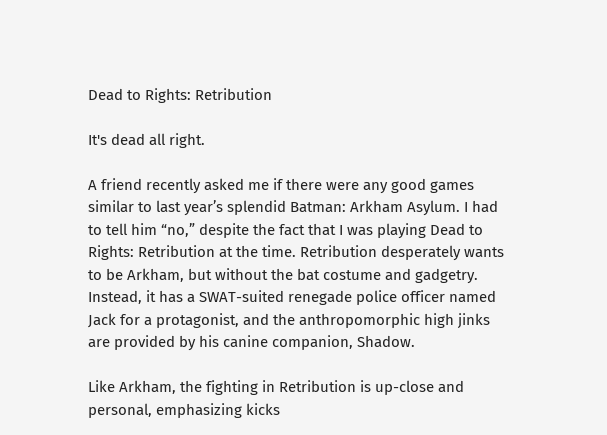Dead to Rights: Retribution

It's dead all right.

A friend recently asked me if there were any good games similar to last year’s splendid Batman: Arkham Asylum. I had to tell him “no,” despite the fact that I was playing Dead to Rights: Retribution at the time. Retribution desperately wants to be Arkham, but without the bat costume and gadgetry. Instead, it has a SWAT-suited renegade police officer named Jack for a protagonist, and the anthropomorphic high jinks are provided by his canine companion, Shadow.

Like Arkham, the fighting in Retribution is up-close and personal, emphasizing kicks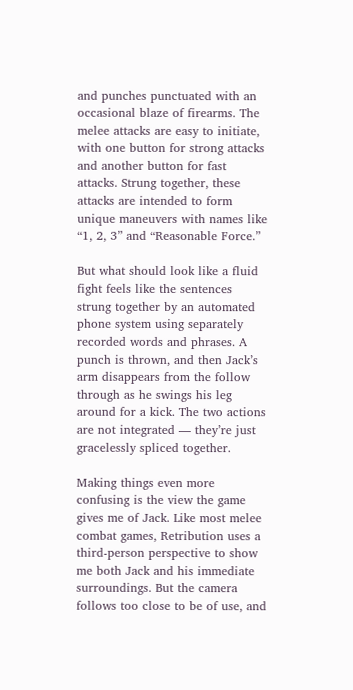and punches punctuated with an occasional blaze of firearms. The melee attacks are easy to initiate, with one button for strong attacks and another button for fast attacks. Strung together, these attacks are intended to form unique maneuvers with names like “1, 2, 3” and “Reasonable Force.”

But what should look like a fluid fight feels like the sentences strung together by an automated phone system using separately recorded words and phrases. A punch is thrown, and then Jack’s arm disappears from the follow through as he swings his leg around for a kick. The two actions are not integrated — they’re just gracelessly spliced together.

Making things even more confusing is the view the game gives me of Jack. Like most melee combat games, Retribution uses a third-person perspective to show me both Jack and his immediate surroundings. But the camera follows too close to be of use, and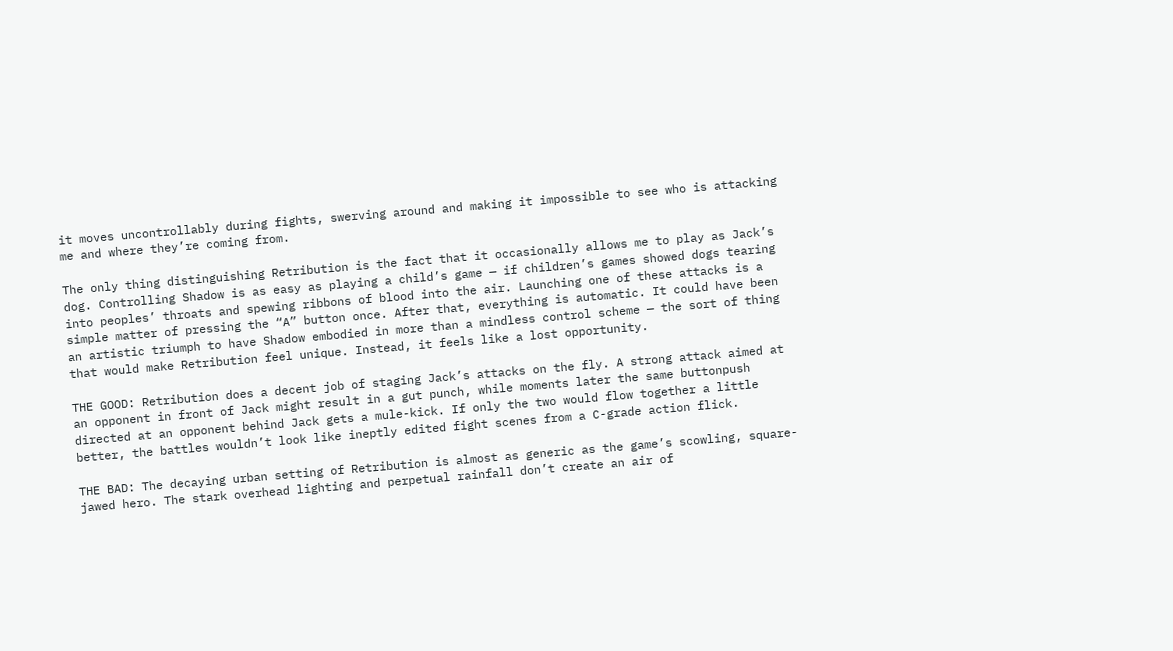it moves uncontrollably during fights, swerving around and making it impossible to see who is attacking me and where they’re coming from.

The only thing distinguishing Retribution is the fact that it occasionally allows me to play as Jack’s dog. Controlling Shadow is as easy as playing a child’s game — if children’s games showed dogs tearing into peoples’ throats and spewing ribbons of blood into the air. Launching one of these attacks is a simple matter of pressing the “A” button once. After that, everything is automatic. It could have been an artistic triumph to have Shadow embodied in more than a mindless control scheme — the sort of thing that would make Retribution feel unique. Instead, it feels like a lost opportunity.

THE GOOD: Retribution does a decent job of staging Jack’s attacks on the fly. A strong attack aimed at an opponent in front of Jack might result in a gut punch, while moments later the same buttonpush directed at an opponent behind Jack gets a mule-kick. If only the two would flow together a little better, the battles wouldn’t look like ineptly edited fight scenes from a C-grade action flick.

THE BAD: The decaying urban setting of Retribution is almost as generic as the game’s scowling, square-jawed hero. The stark overhead lighting and perpetual rainfall don’t create an air of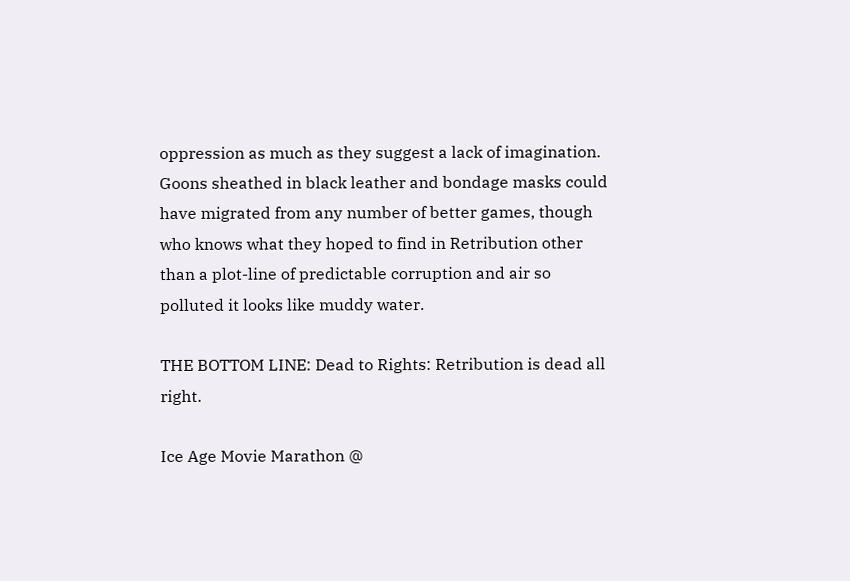oppression as much as they suggest a lack of imagination. Goons sheathed in black leather and bondage masks could have migrated from any number of better games, though who knows what they hoped to find in Retribution other than a plot-line of predictable corruption and air so polluted it looks like muddy water.

THE BOTTOM LINE: Dead to Rights: Retribution is dead all right.

Ice Age Movie Marathon @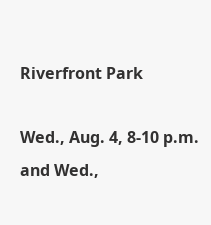Riverfront Park

Wed., Aug. 4, 8-10 p.m. and Wed.,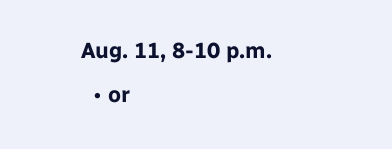Aug. 11, 8-10 p.m.
  • or